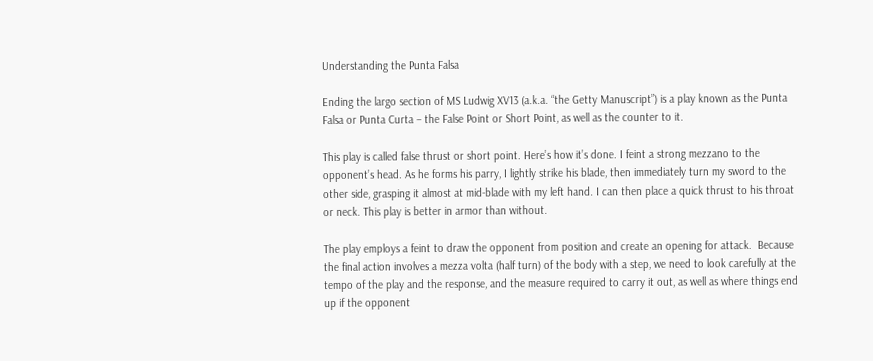Understanding the Punta Falsa

Ending the largo section of MS Ludwig XV13 (a.k.a. “the Getty Manuscript”) is a play known as the Punta Falsa or Punta Curta – the False Point or Short Point, as well as the counter to it.

This play is called false thrust or short point. Here’s how it’s done. I feint a strong mezzano to the opponent’s head. As he forms his parry, I lightly strike his blade, then immediately turn my sword to the other side, grasping it almost at mid-blade with my left hand. I can then place a quick thrust to his throat or neck. This play is better in armor than without.

The play employs a feint to draw the opponent from position and create an opening for attack.  Because the final action involves a mezza volta (half turn) of the body with a step, we need to look carefully at the tempo of the play and the response, and the measure required to carry it out, as well as where things end up if the opponent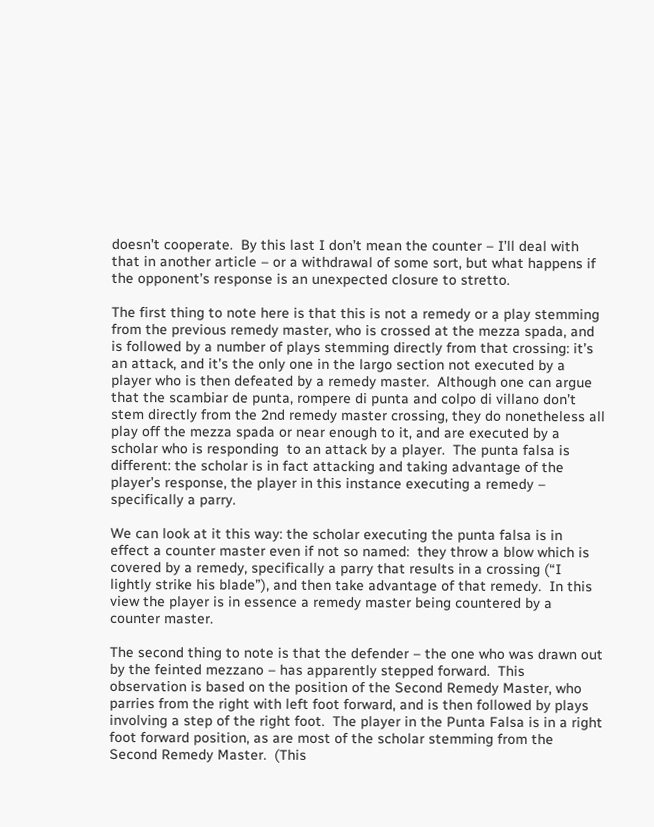doesn’t cooperate.  By this last I don’t mean the counter – I’ll deal with that in another article – or a withdrawal of some sort, but what happens if the opponent’s response is an unexpected closure to stretto.

The first thing to note here is that this is not a remedy or a play stemming from the previous remedy master, who is crossed at the mezza spada, and is followed by a number of plays stemming directly from that crossing: it’s an attack, and it’s the only one in the largo section not executed by a player who is then defeated by a remedy master.  Although one can argue that the scambiar de punta, rompere di punta and colpo di villano don’t stem directly from the 2nd remedy master crossing, they do nonetheless all play off the mezza spada or near enough to it, and are executed by a scholar who is responding  to an attack by a player.  The punta falsa is different: the scholar is in fact attacking and taking advantage of the player’s response, the player in this instance executing a remedy – specifically a parry.

We can look at it this way: the scholar executing the punta falsa is in effect a counter master even if not so named:  they throw a blow which is covered by a remedy, specifically a parry that results in a crossing (“I lightly strike his blade”), and then take advantage of that remedy.  In this view the player is in essence a remedy master being countered by a counter master.

The second thing to note is that the defender – the one who was drawn out by the feinted mezzano – has apparently stepped forward.  This observation is based on the position of the Second Remedy Master, who parries from the right with left foot forward, and is then followed by plays involving a step of the right foot.  The player in the Punta Falsa is in a right foot forward position, as are most of the scholar stemming from the Second Remedy Master.  (This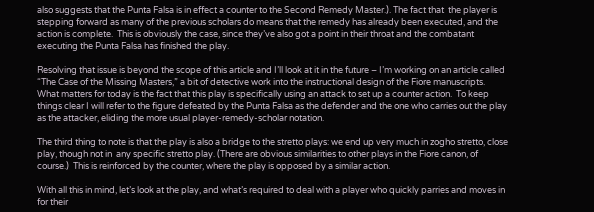also suggests that the Punta Falsa is in effect a counter to the Second Remedy Master.). The fact that  the player is stepping forward as many of the previous scholars do means that the remedy has already been executed, and the action is complete.  This is obviously the case, since they’ve also got a point in their throat and the combatant executing the Punta Falsa has finished the play.

Resolving that issue is beyond the scope of this article and I’ll look at it in the future – I’m working on an article called “The Case of the Missing Masters,” a bit of detective work into the instructional design of the Fiore manuscripts.  What matters for today is the fact that this play is specifically using an attack to set up a counter action.  To keep things clear I will refer to the figure defeated by the Punta Falsa as the defender and the one who carries out the play as the attacker, eliding the more usual player-remedy-scholar notation.

The third thing to note is that the play is also a bridge to the stretto plays: we end up very much in zogho stretto, close play, though not in  any specific stretto play. (There are obvious similarities to other plays in the Fiore canon, of course.)  This is reinforced by the counter, where the play is opposed by a similar action.

With all this in mind, let’s look at the play, and what’s required to deal with a player who quickly parries and moves in for their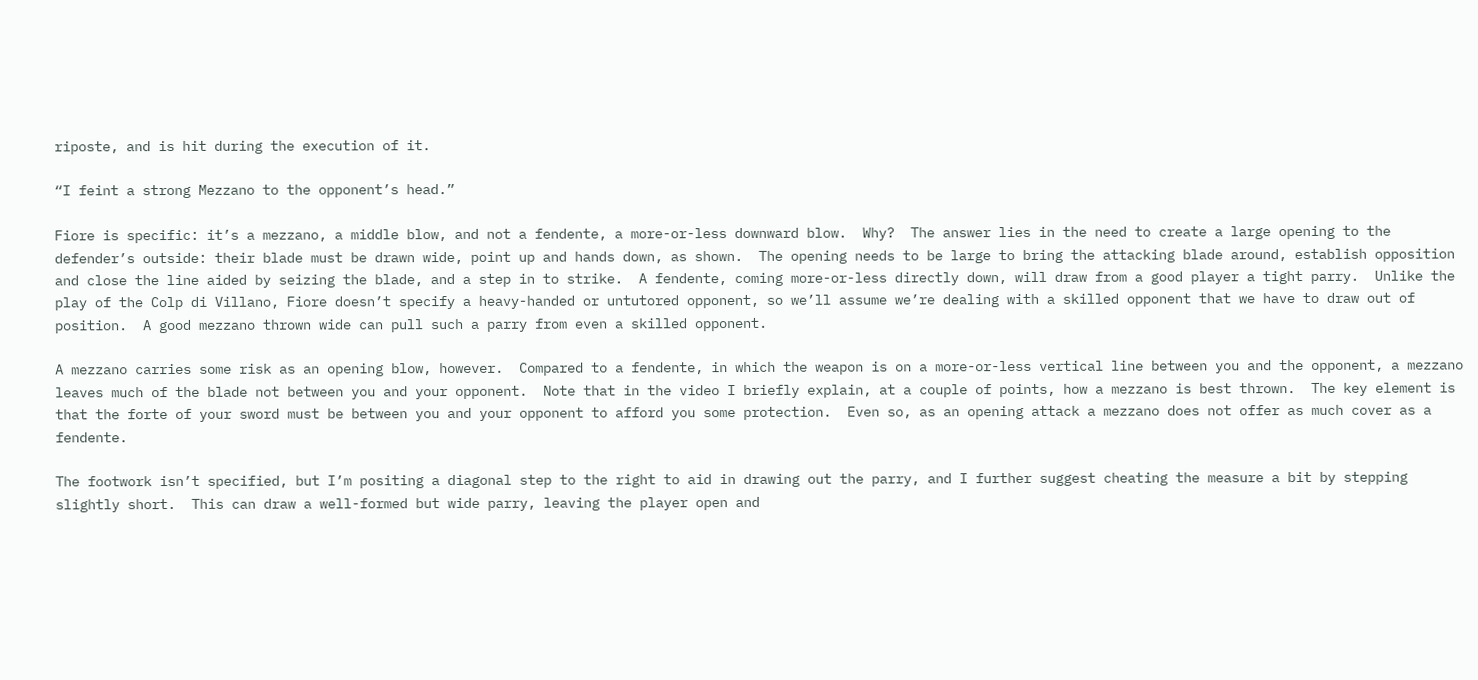riposte, and is hit during the execution of it.

“I feint a strong Mezzano to the opponent’s head.”

Fiore is specific: it’s a mezzano, a middle blow, and not a fendente, a more-or-less downward blow.  Why?  The answer lies in the need to create a large opening to the defender’s outside: their blade must be drawn wide, point up and hands down, as shown.  The opening needs to be large to bring the attacking blade around, establish opposition and close the line aided by seizing the blade, and a step in to strike.  A fendente, coming more-or-less directly down, will draw from a good player a tight parry.  Unlike the play of the Colp di Villano, Fiore doesn’t specify a heavy-handed or untutored opponent, so we’ll assume we’re dealing with a skilled opponent that we have to draw out of position.  A good mezzano thrown wide can pull such a parry from even a skilled opponent.

A mezzano carries some risk as an opening blow, however.  Compared to a fendente, in which the weapon is on a more-or-less vertical line between you and the opponent, a mezzano leaves much of the blade not between you and your opponent.  Note that in the video I briefly explain, at a couple of points, how a mezzano is best thrown.  The key element is that the forte of your sword must be between you and your opponent to afford you some protection.  Even so, as an opening attack a mezzano does not offer as much cover as a fendente.

The footwork isn’t specified, but I’m positing a diagonal step to the right to aid in drawing out the parry, and I further suggest cheating the measure a bit by stepping slightly short.  This can draw a well-formed but wide parry, leaving the player open and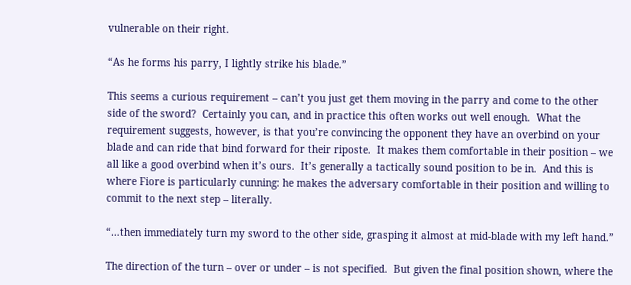vulnerable on their right.

“As he forms his parry, I lightly strike his blade.”

This seems a curious requirement – can’t you just get them moving in the parry and come to the other side of the sword?  Certainly you can, and in practice this often works out well enough.  What the requirement suggests, however, is that you’re convincing the opponent they have an overbind on your blade and can ride that bind forward for their riposte.  It makes them comfortable in their position – we all like a good overbind when it’s ours.  It’s generally a tactically sound position to be in.  And this is where Fiore is particularly cunning: he makes the adversary comfortable in their position and willing to commit to the next step – literally.

“…then immediately turn my sword to the other side, grasping it almost at mid-blade with my left hand.”

The direction of the turn – over or under – is not specified.  But given the final position shown, where the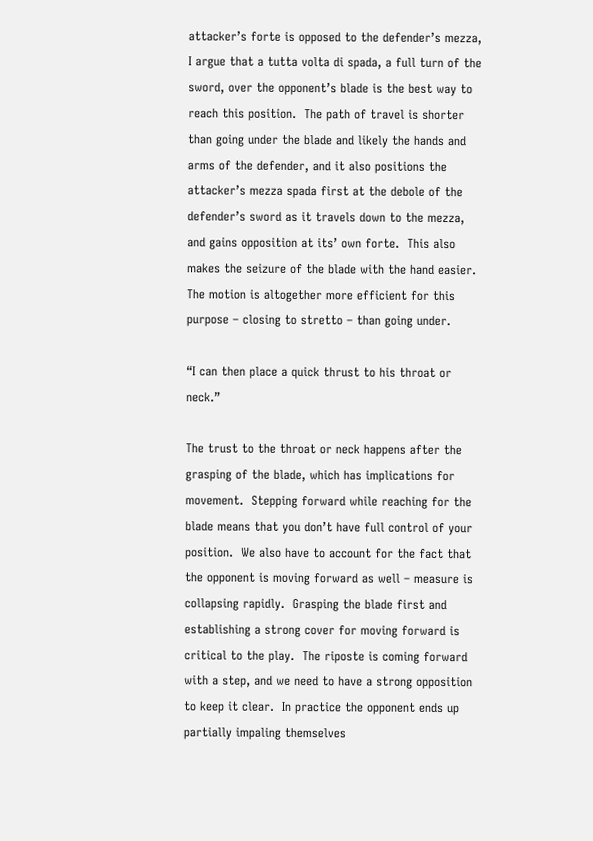attacker’s forte is opposed to the defender’s mezza, I argue that a tutta volta di spada, a full turn of the sword, over the opponent’s blade is the best way to reach this position.  The path of travel is shorter than going under the blade and likely the hands and arms of the defender, and it also positions the attacker’s mezza spada first at the debole of the defender’s sword as it travels down to the mezza, and gains opposition at its’ own forte.  This also makes the seizure of the blade with the hand easier.  The motion is altogether more efficient for this purpose – closing to stretto – than going under.

“I can then place a quick thrust to his throat or neck.”

The trust to the throat or neck happens after the grasping of the blade, which has implications for movement.  Stepping forward while reaching for the blade means that you don’t have full control of your position.  We also have to account for the fact that the opponent is moving forward as well – measure is collapsing rapidly.  Grasping the blade first and establishing a strong cover for moving forward is critical to the play.  The riposte is coming forward with a step, and we need to have a strong opposition to keep it clear.  In practice the opponent ends up partially impaling themselves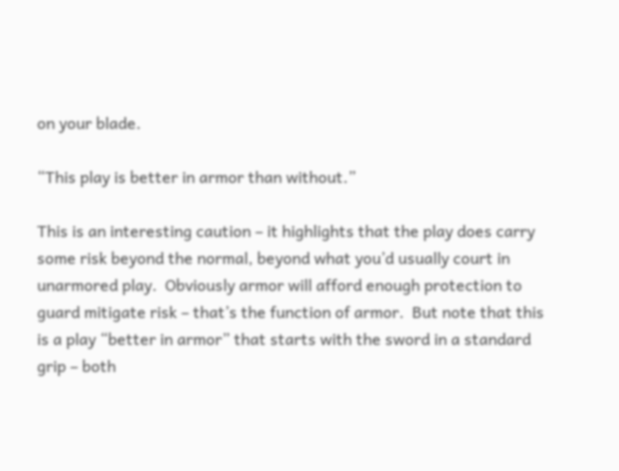on your blade.

“This play is better in armor than without.”

This is an interesting caution – it highlights that the play does carry some risk beyond the normal, beyond what you’d usually court in unarmored play.  Obviously armor will afford enough protection to guard mitigate risk – that’s the function of armor.  But note that this is a play “better in armor” that starts with the sword in a standard grip – both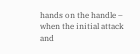hands on the handle – when the initial attack and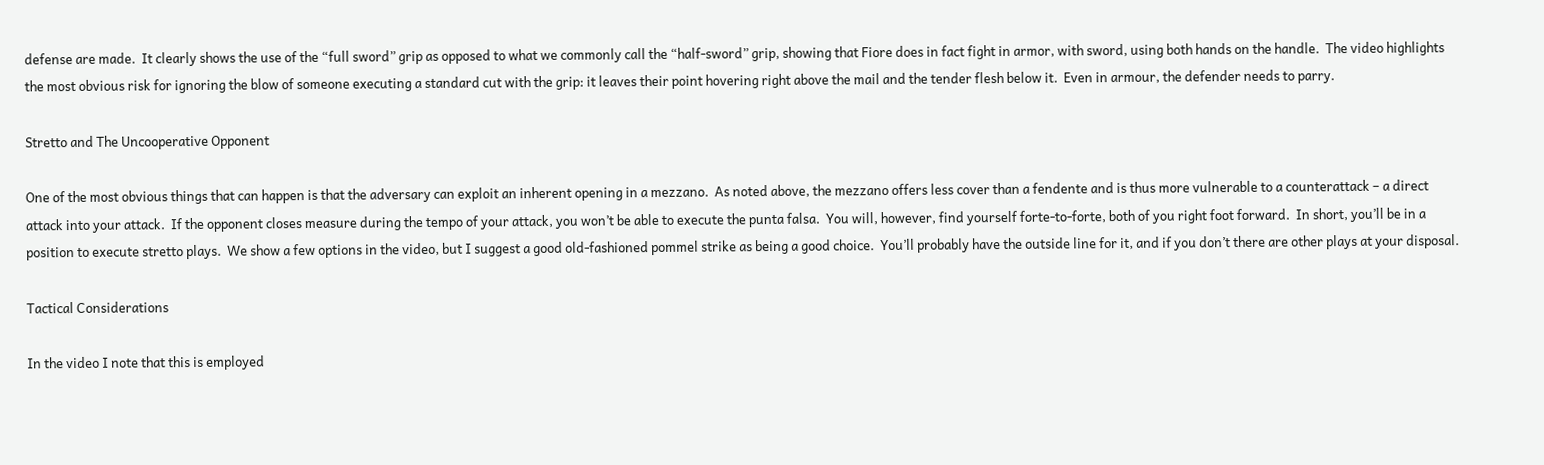defense are made.  It clearly shows the use of the “full sword” grip as opposed to what we commonly call the “half-sword” grip, showing that Fiore does in fact fight in armor, with sword, using both hands on the handle.  The video highlights the most obvious risk for ignoring the blow of someone executing a standard cut with the grip: it leaves their point hovering right above the mail and the tender flesh below it.  Even in armour, the defender needs to parry.

Stretto and The Uncooperative Opponent

One of the most obvious things that can happen is that the adversary can exploit an inherent opening in a mezzano.  As noted above, the mezzano offers less cover than a fendente and is thus more vulnerable to a counterattack – a direct attack into your attack.  If the opponent closes measure during the tempo of your attack, you won’t be able to execute the punta falsa.  You will, however, find yourself forte-to-forte, both of you right foot forward.  In short, you’ll be in a position to execute stretto plays.  We show a few options in the video, but I suggest a good old-fashioned pommel strike as being a good choice.  You’ll probably have the outside line for it, and if you don’t there are other plays at your disposal.

Tactical Considerations

In the video I note that this is employed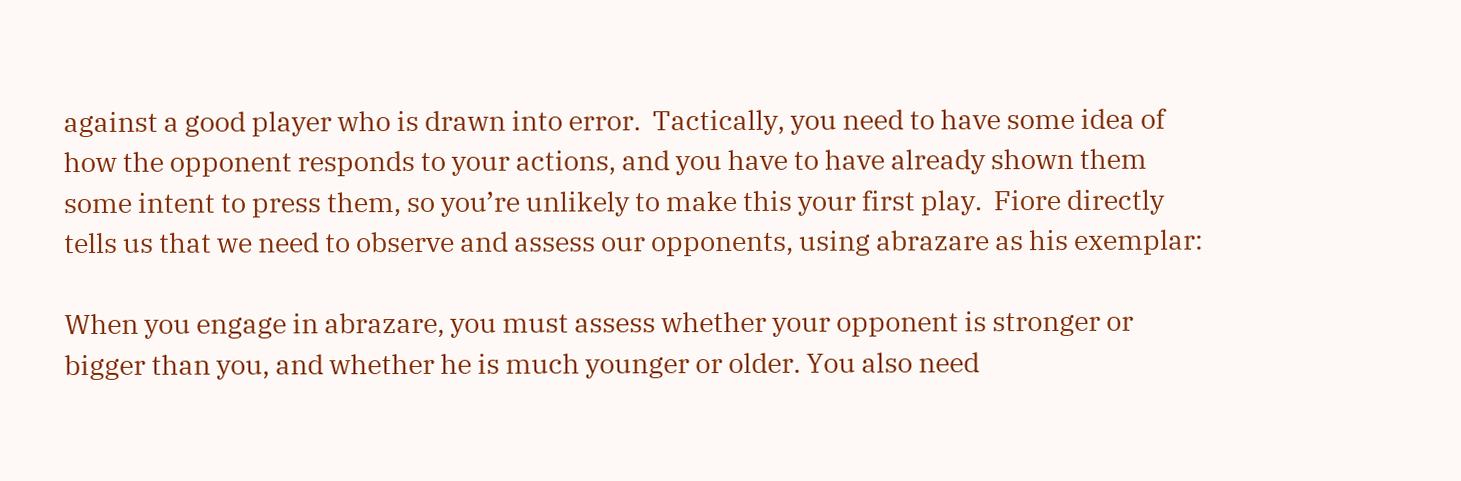against a good player who is drawn into error.  Tactically, you need to have some idea of how the opponent responds to your actions, and you have to have already shown them some intent to press them, so you’re unlikely to make this your first play.  Fiore directly tells us that we need to observe and assess our opponents, using abrazare as his exemplar:

When you engage in abrazare, you must assess whether your opponent is stronger or bigger than you, and whether he is much younger or older. You also need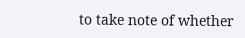to take note of whether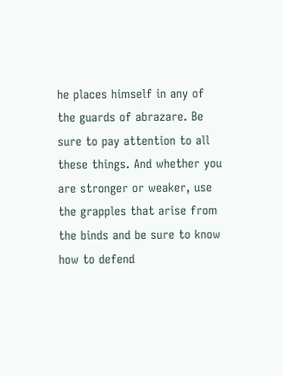he places himself in any of the guards of abrazare. Be sure to pay attention to all these things. And whether you are stronger or weaker, use the grapples that arise from the binds and be sure to know how to defend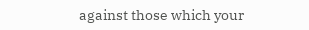against those which your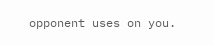opponent uses on you.